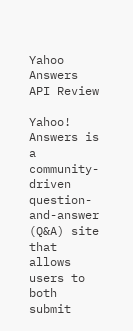Yahoo Answers API Review

Yahoo! Answers is a community-driven question-and-answer (Q&A) site that allows users to both submit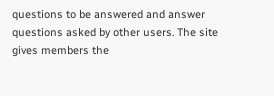questions to be answered and answer questions asked by other users. The site gives members the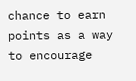chance to earn points as a way to encourage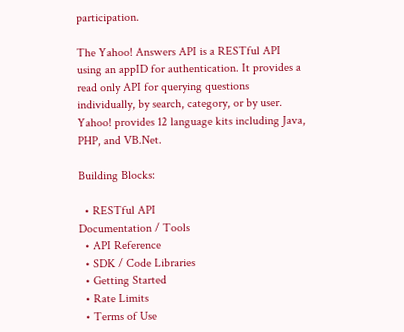participation.

The Yahoo! Answers API is a RESTful API using an appID for authentication. It provides a read only API for querying questions individually, by search, category, or by user. Yahoo! provides 12 language kits including Java, PHP, and VB.Net.

Building Blocks:

  • RESTful API
Documentation / Tools
  • API Reference
  • SDK / Code Libraries
  • Getting Started
  • Rate Limits
  • Terms of Use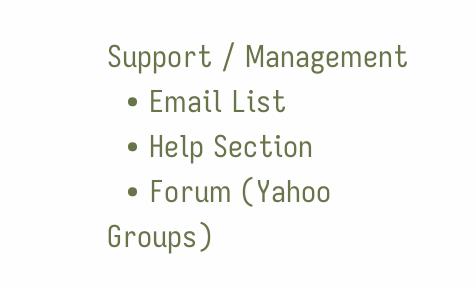Support / Management
  • Email List
  • Help Section
  • Forum (Yahoo Groups)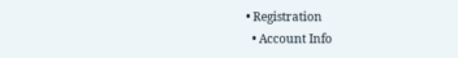• Registration
  • Account Info